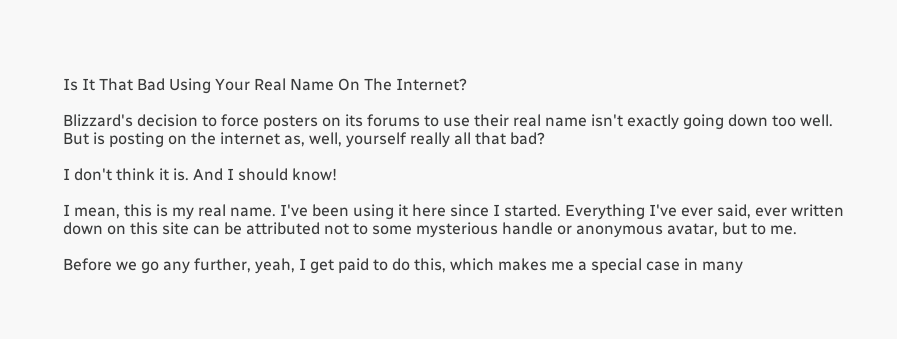Is It That Bad Using Your Real Name On The Internet?

Blizzard's decision to force posters on its forums to use their real name isn't exactly going down too well. But is posting on the internet as, well, yourself really all that bad?

I don't think it is. And I should know!

I mean, this is my real name. I've been using it here since I started. Everything I've ever said, ever written down on this site can be attributed not to some mysterious handle or anonymous avatar, but to me.

Before we go any further, yeah, I get paid to do this, which makes me a special case in many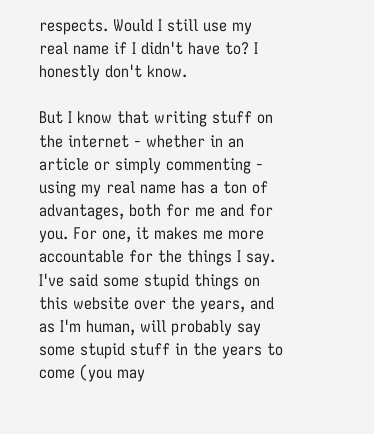respects. Would I still use my real name if I didn't have to? I honestly don't know.

But I know that writing stuff on the internet - whether in an article or simply commenting - using my real name has a ton of advantages, both for me and for you. For one, it makes me more accountable for the things I say. I've said some stupid things on this website over the years, and as I'm human, will probably say some stupid stuff in the years to come (you may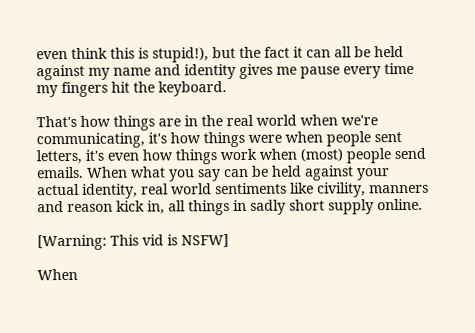even think this is stupid!), but the fact it can all be held against my name and identity gives me pause every time my fingers hit the keyboard.

That's how things are in the real world when we're communicating, it's how things were when people sent letters, it's even how things work when (most) people send emails. When what you say can be held against your actual identity, real world sentiments like civility, manners and reason kick in, all things in sadly short supply online.

[Warning: This vid is NSFW]

When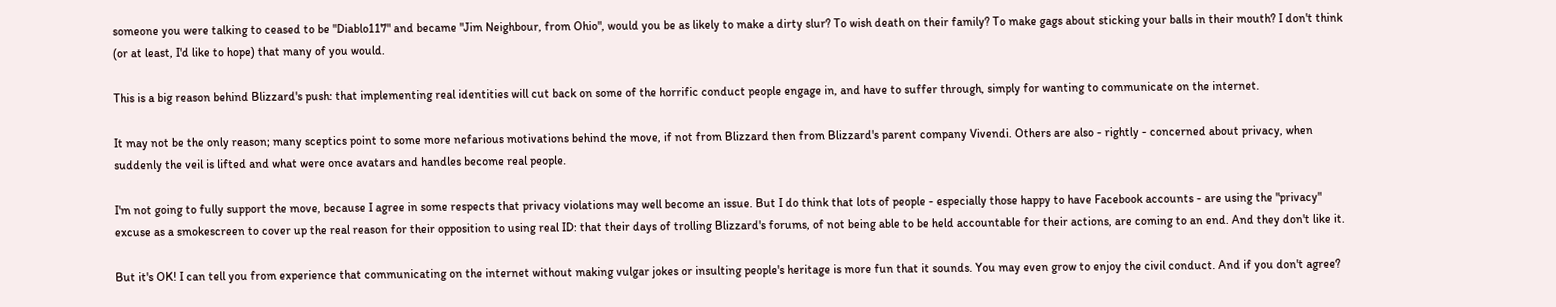someone you were talking to ceased to be "Diablo117" and became "Jim Neighbour, from Ohio", would you be as likely to make a dirty slur? To wish death on their family? To make gags about sticking your balls in their mouth? I don't think (or at least, I'd like to hope) that many of you would.

This is a big reason behind Blizzard's push: that implementing real identities will cut back on some of the horrific conduct people engage in, and have to suffer through, simply for wanting to communicate on the internet.

It may not be the only reason; many sceptics point to some more nefarious motivations behind the move, if not from Blizzard then from Blizzard's parent company Vivendi. Others are also - rightly - concerned about privacy, when suddenly the veil is lifted and what were once avatars and handles become real people.

I'm not going to fully support the move, because I agree in some respects that privacy violations may well become an issue. But I do think that lots of people - especially those happy to have Facebook accounts - are using the "privacy" excuse as a smokescreen to cover up the real reason for their opposition to using real ID: that their days of trolling Blizzard's forums, of not being able to be held accountable for their actions, are coming to an end. And they don't like it.

But it's OK! I can tell you from experience that communicating on the internet without making vulgar jokes or insulting people's heritage is more fun that it sounds. You may even grow to enjoy the civil conduct. And if you don't agree?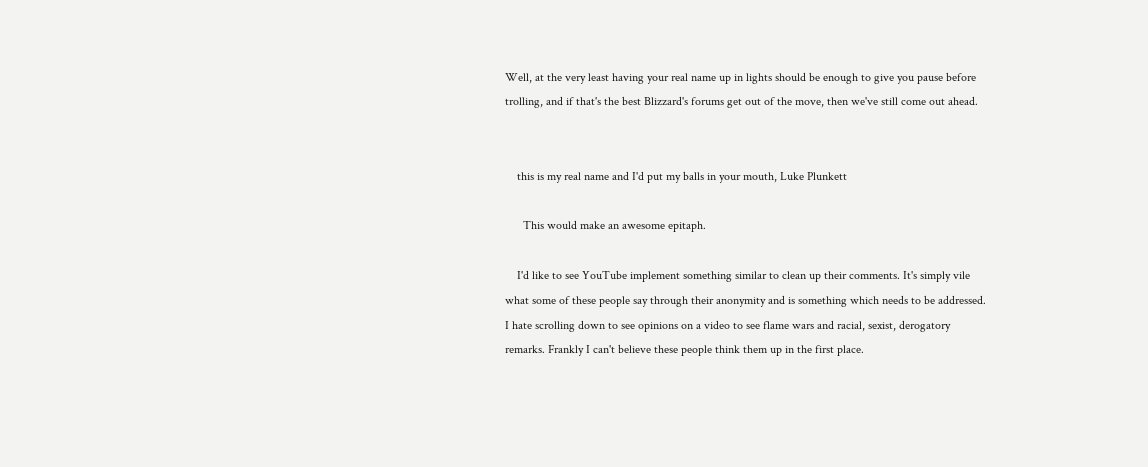Well, at the very least having your real name up in lights should be enough to give you pause before trolling, and if that's the best Blizzard's forums get out of the move, then we've still come out ahead.


    this is my real name and I'd put my balls in your mouth, Luke Plunkett

      This would make an awesome epitaph.

    I'd like to see YouTube implement something similar to clean up their comments. It's simply vile what some of these people say through their anonymity and is something which needs to be addressed. I hate scrolling down to see opinions on a video to see flame wars and racial, sexist, derogatory remarks. Frankly I can't believe these people think them up in the first place.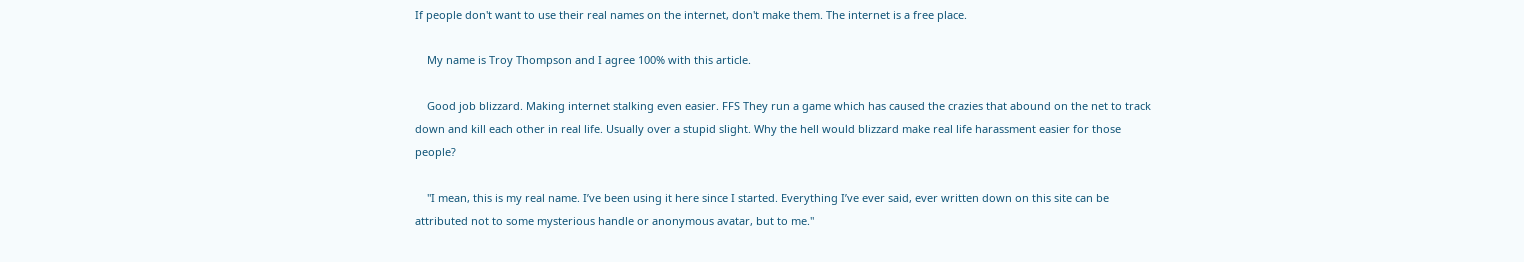If people don't want to use their real names on the internet, don't make them. The internet is a free place.

    My name is Troy Thompson and I agree 100% with this article.

    Good job blizzard. Making internet stalking even easier. FFS They run a game which has caused the crazies that abound on the net to track down and kill each other in real life. Usually over a stupid slight. Why the hell would blizzard make real life harassment easier for those people?

    "I mean, this is my real name. I’ve been using it here since I started. Everything I’ve ever said, ever written down on this site can be attributed not to some mysterious handle or anonymous avatar, but to me."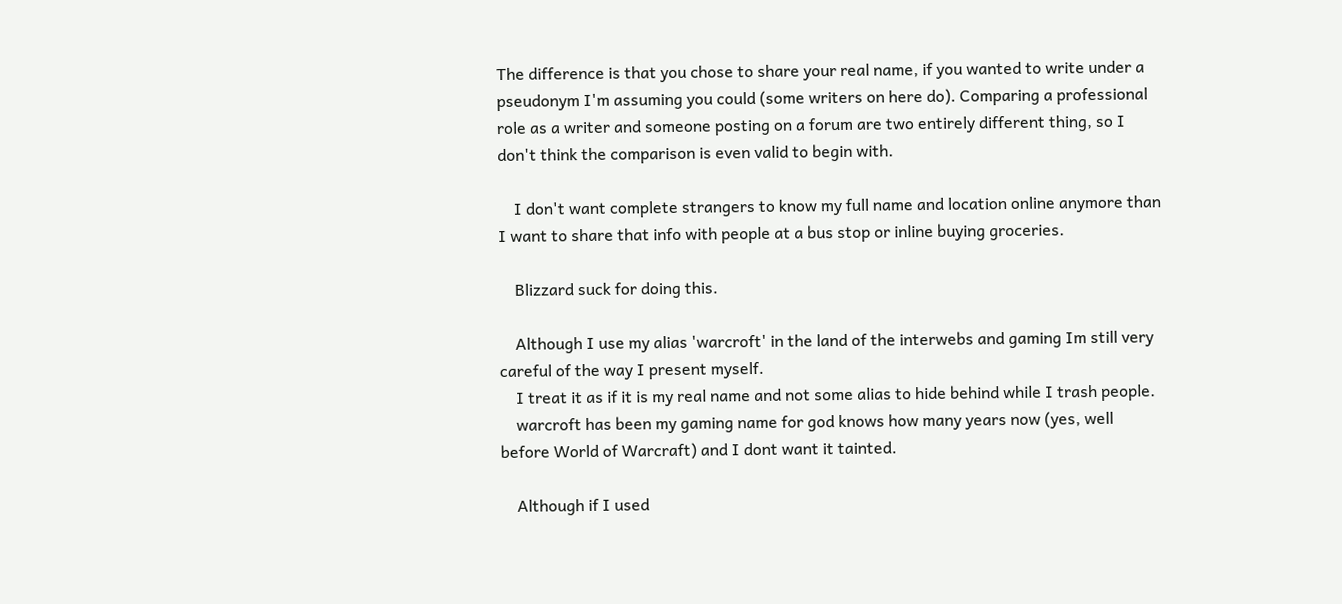The difference is that you chose to share your real name, if you wanted to write under a pseudonym I'm assuming you could (some writers on here do). Comparing a professional role as a writer and someone posting on a forum are two entirely different thing, so I don't think the comparison is even valid to begin with.

    I don't want complete strangers to know my full name and location online anymore than I want to share that info with people at a bus stop or inline buying groceries.

    Blizzard suck for doing this.

    Although I use my alias 'warcroft' in the land of the interwebs and gaming Im still very careful of the way I present myself.
    I treat it as if it is my real name and not some alias to hide behind while I trash people.
    warcroft has been my gaming name for god knows how many years now (yes, well before World of Warcraft) and I dont want it tainted.

    Although if I used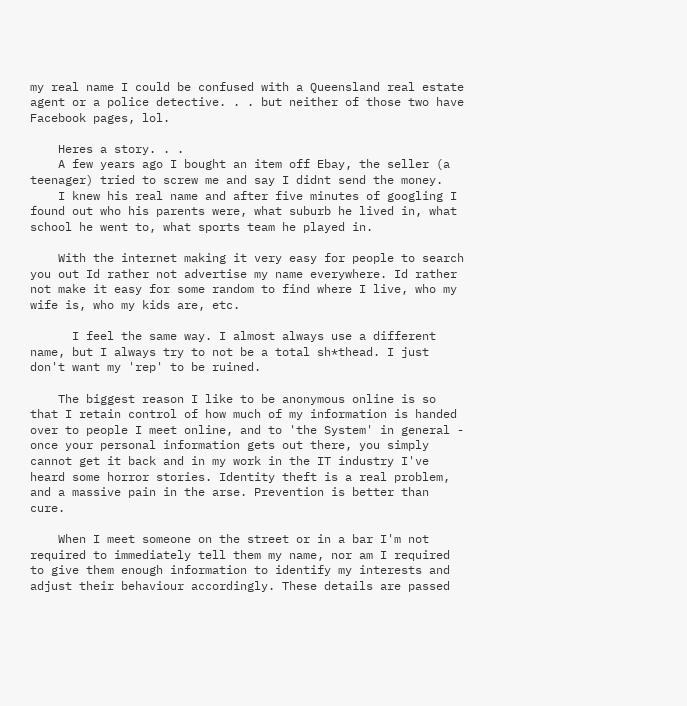my real name I could be confused with a Queensland real estate agent or a police detective. . . but neither of those two have Facebook pages, lol.

    Heres a story. . .
    A few years ago I bought an item off Ebay, the seller (a teenager) tried to screw me and say I didnt send the money.
    I knew his real name and after five minutes of googling I found out who his parents were, what suburb he lived in, what school he went to, what sports team he played in.

    With the internet making it very easy for people to search you out Id rather not advertise my name everywhere. Id rather not make it easy for some random to find where I live, who my wife is, who my kids are, etc.

      I feel the same way. I almost always use a different name, but I always try to not be a total sh*thead. I just don't want my 'rep' to be ruined.

    The biggest reason I like to be anonymous online is so that I retain control of how much of my information is handed over to people I meet online, and to 'the System' in general - once your personal information gets out there, you simply cannot get it back and in my work in the IT industry I've heard some horror stories. Identity theft is a real problem, and a massive pain in the arse. Prevention is better than cure.

    When I meet someone on the street or in a bar I'm not required to immediately tell them my name, nor am I required to give them enough information to identify my interests and adjust their behaviour accordingly. These details are passed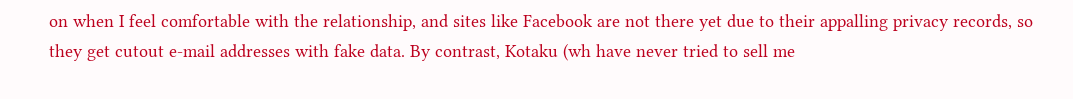on when I feel comfortable with the relationship, and sites like Facebook are not there yet due to their appalling privacy records, so they get cutout e-mail addresses with fake data. By contrast, Kotaku (wh have never tried to sell me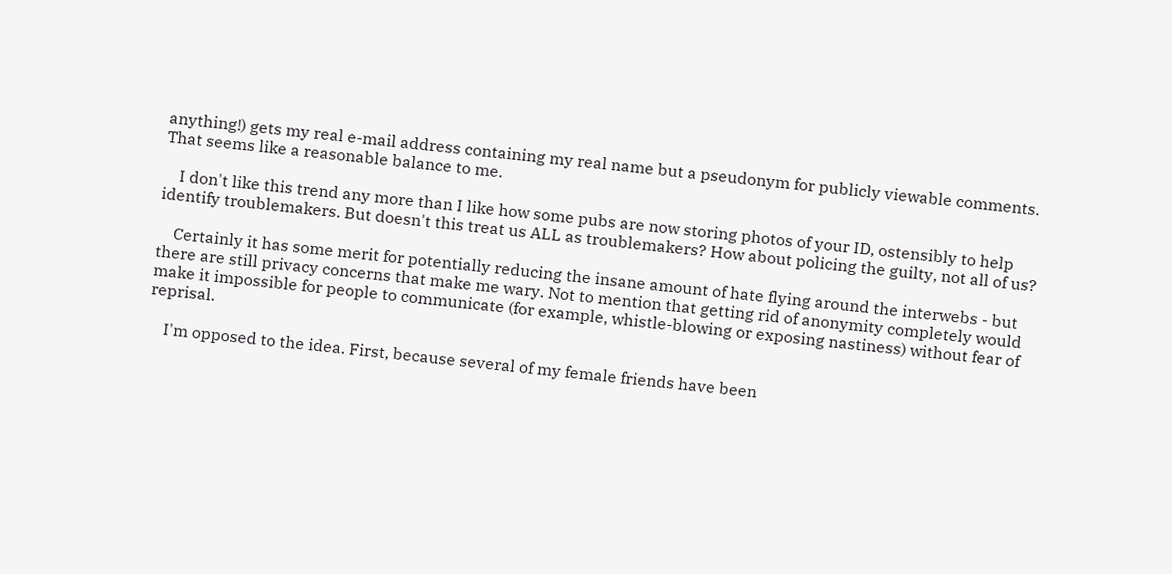anything!) gets my real e-mail address containing my real name but a pseudonym for publicly viewable comments. That seems like a reasonable balance to me.

    I don't like this trend any more than I like how some pubs are now storing photos of your ID, ostensibly to help identify troublemakers. But doesn't this treat us ALL as troublemakers? How about policing the guilty, not all of us?

    Certainly it has some merit for potentially reducing the insane amount of hate flying around the interwebs - but there are still privacy concerns that make me wary. Not to mention that getting rid of anonymity completely would make it impossible for people to communicate (for example, whistle-blowing or exposing nastiness) without fear of reprisal.

    I'm opposed to the idea. First, because several of my female friends have been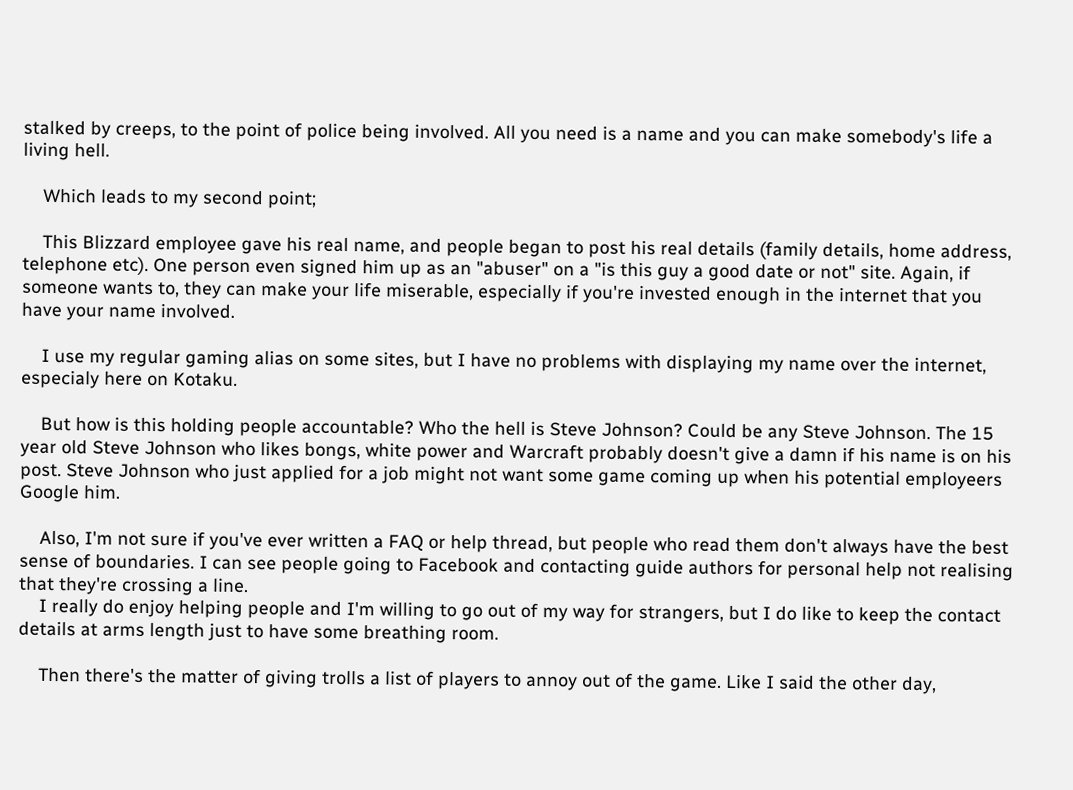stalked by creeps, to the point of police being involved. All you need is a name and you can make somebody's life a living hell.

    Which leads to my second point;

    This Blizzard employee gave his real name, and people began to post his real details (family details, home address, telephone etc). One person even signed him up as an "abuser" on a "is this guy a good date or not" site. Again, if someone wants to, they can make your life miserable, especially if you're invested enough in the internet that you have your name involved.

    I use my regular gaming alias on some sites, but I have no problems with displaying my name over the internet, especialy here on Kotaku.

    But how is this holding people accountable? Who the hell is Steve Johnson? Could be any Steve Johnson. The 15 year old Steve Johnson who likes bongs, white power and Warcraft probably doesn't give a damn if his name is on his post. Steve Johnson who just applied for a job might not want some game coming up when his potential employeers Google him.

    Also, I'm not sure if you've ever written a FAQ or help thread, but people who read them don't always have the best sense of boundaries. I can see people going to Facebook and contacting guide authors for personal help not realising that they're crossing a line.
    I really do enjoy helping people and I'm willing to go out of my way for strangers, but I do like to keep the contact details at arms length just to have some breathing room.

    Then there's the matter of giving trolls a list of players to annoy out of the game. Like I said the other day,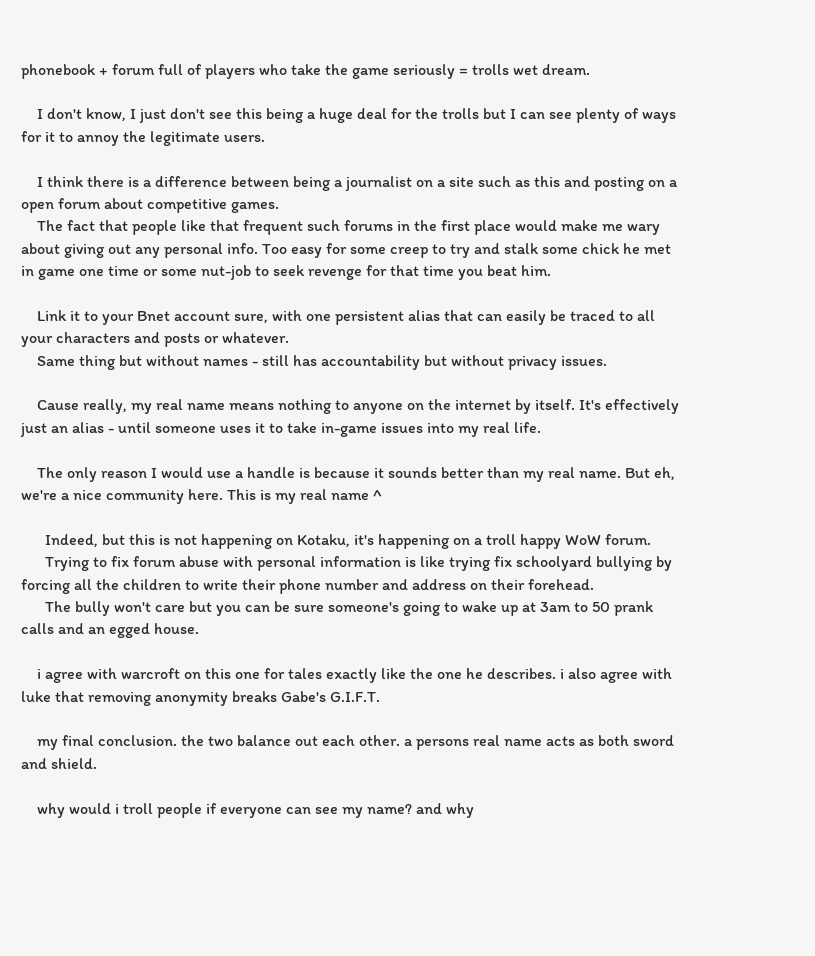phonebook + forum full of players who take the game seriously = trolls wet dream.

    I don't know, I just don't see this being a huge deal for the trolls but I can see plenty of ways for it to annoy the legitimate users.

    I think there is a difference between being a journalist on a site such as this and posting on a open forum about competitive games.
    The fact that people like that frequent such forums in the first place would make me wary about giving out any personal info. Too easy for some creep to try and stalk some chick he met in game one time or some nut-job to seek revenge for that time you beat him.

    Link it to your Bnet account sure, with one persistent alias that can easily be traced to all your characters and posts or whatever.
    Same thing but without names - still has accountability but without privacy issues.

    Cause really, my real name means nothing to anyone on the internet by itself. It's effectively just an alias - until someone uses it to take in-game issues into my real life.

    The only reason I would use a handle is because it sounds better than my real name. But eh, we're a nice community here. This is my real name ^

      Indeed, but this is not happening on Kotaku, it's happening on a troll happy WoW forum.
      Trying to fix forum abuse with personal information is like trying fix schoolyard bullying by forcing all the children to write their phone number and address on their forehead.
      The bully won't care but you can be sure someone's going to wake up at 3am to 50 prank calls and an egged house.

    i agree with warcroft on this one for tales exactly like the one he describes. i also agree with luke that removing anonymity breaks Gabe's G.I.F.T.

    my final conclusion. the two balance out each other. a persons real name acts as both sword and shield.

    why would i troll people if everyone can see my name? and why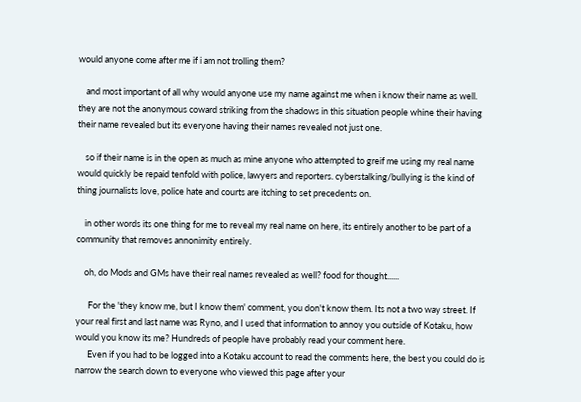would anyone come after me if i am not trolling them?

    and most important of all why would anyone use my name against me when i know their name as well. they are not the anonymous coward striking from the shadows in this situation people whine their having their name revealed but its everyone having their names revealed not just one.

    so if their name is in the open as much as mine anyone who attempted to greif me using my real name would quickly be repaid tenfold with police, lawyers and reporters. cyberstalking/bullying is the kind of thing journalists love, police hate and courts are itching to set precedents on.

    in other words its one thing for me to reveal my real name on here, its entirely another to be part of a community that removes annonimity entirely.

    oh, do Mods and GMs have their real names revealed as well? food for thought......

      For the 'they know me, but I know them' comment, you don't know them. Its not a two way street. If your real first and last name was Ryno, and I used that information to annoy you outside of Kotaku, how would you know its me? Hundreds of people have probably read your comment here.
      Even if you had to be logged into a Kotaku account to read the comments here, the best you could do is narrow the search down to everyone who viewed this page after your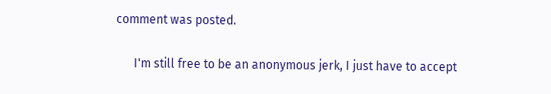comment was posted.

      I'm still free to be an anonymous jerk, I just have to accept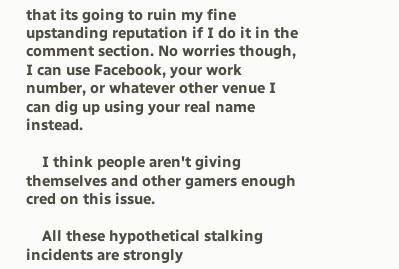that its going to ruin my fine upstanding reputation if I do it in the comment section. No worries though, I can use Facebook, your work number, or whatever other venue I can dig up using your real name instead.

    I think people aren't giving themselves and other gamers enough cred on this issue.

    All these hypothetical stalking incidents are strongly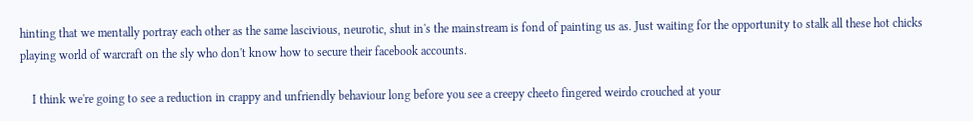hinting that we mentally portray each other as the same lascivious, neurotic, shut in's the mainstream is fond of painting us as. Just waiting for the opportunity to stalk all these hot chicks playing world of warcraft on the sly who don't know how to secure their facebook accounts.

    I think we're going to see a reduction in crappy and unfriendly behaviour long before you see a creepy cheeto fingered weirdo crouched at your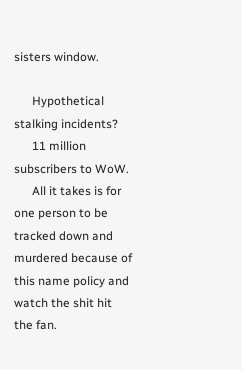sisters window.

      Hypothetical stalking incidents?
      11 million subscribers to WoW.
      All it takes is for one person to be tracked down and murdered because of this name policy and watch the shit hit the fan.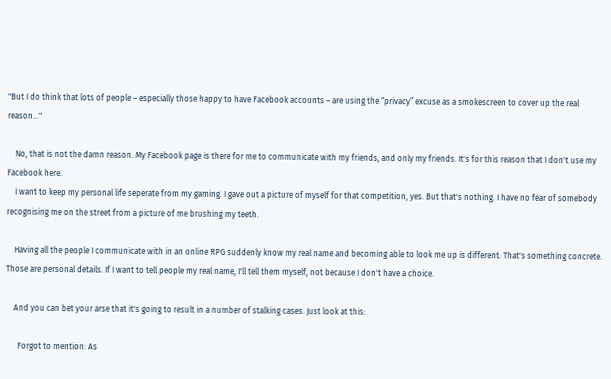"But I do think that lots of people – especially those happy to have Facebook accounts – are using the “privacy” excuse as a smokescreen to cover up the real reason..."

    No, that is not the damn reason. My Facebook page is there for me to communicate with my friends, and only my friends. It's for this reason that I don't use my Facebook here.
    I want to keep my personal life seperate from my gaming. I gave out a picture of myself for that competition, yes. But that's nothing. I have no fear of somebody recognising me on the street from a picture of me brushing my teeth.

    Having all the people I communicate with in an online RPG suddenly know my real name and becoming able to look me up is different. That's something concrete. Those are personal details. If I want to tell people my real name, I'll tell them myself, not because I don't have a choice.

    And you can bet your arse that it's going to result in a number of stalking cases. Just look at this:

      Forgot to mention: As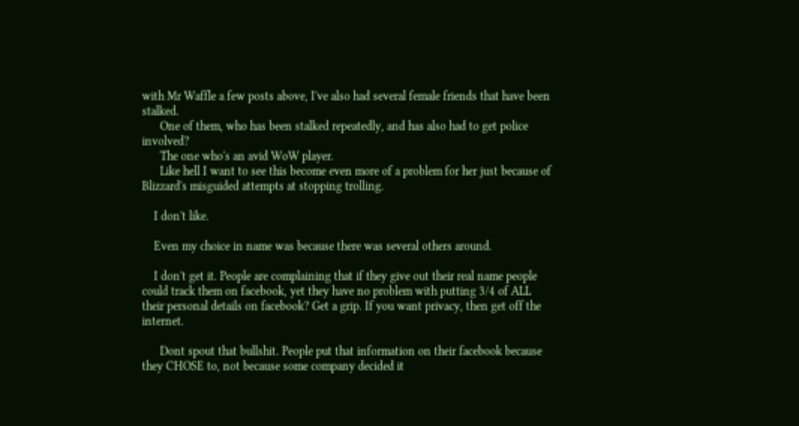with Mr Waffle a few posts above, I've also had several female friends that have been stalked.
      One of them, who has been stalked repeatedly, and has also had to get police involved?
      The one who's an avid WoW player.
      Like hell I want to see this become even more of a problem for her just because of Blizzard's misguided attempts at stopping trolling.

    I don't like.

    Even my choice in name was because there was several others around.

    I don't get it. People are complaining that if they give out their real name people could track them on facebook, yet they have no problem with putting 3/4 of ALL their personal details on facebook? Get a grip. If you want privacy, then get off the internet.

      Dont spout that bullshit. People put that information on their facebook because they CHOSE to, not because some company decided it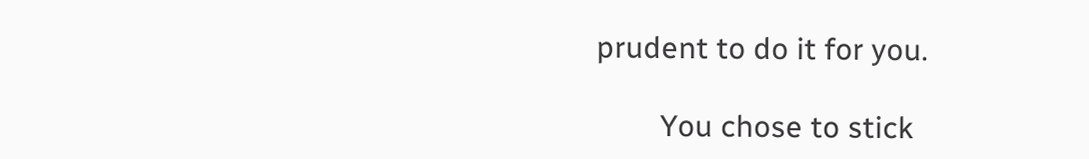prudent to do it for you.

        You chose to stick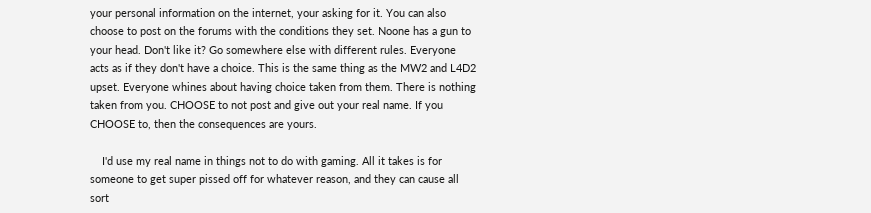your personal information on the internet, your asking for it. You can also choose to post on the forums with the conditions they set. Noone has a gun to your head. Don't like it? Go somewhere else with different rules. Everyone acts as if they don't have a choice. This is the same thing as the MW2 and L4D2 upset. Everyone whines about having choice taken from them. There is nothing taken from you. CHOOSE to not post and give out your real name. If you CHOOSE to, then the consequences are yours.

    I'd use my real name in things not to do with gaming. All it takes is for someone to get super pissed off for whatever reason, and they can cause all sort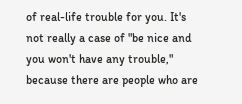of real-life trouble for you. It's not really a case of "be nice and you won't have any trouble," because there are people who are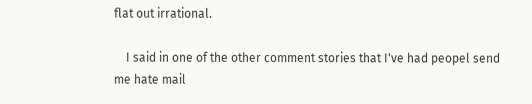flat out irrational.

    I said in one of the other comment stories that I've had peopel send me hate mail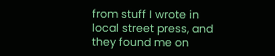from stuff I wrote in local street press, and they found me on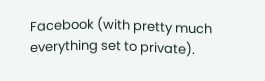Facebook (with pretty much everything set to private).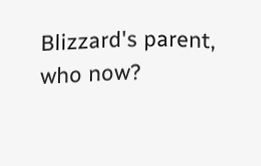Blizzard's parent, who now?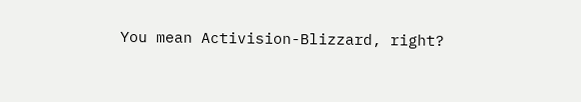You mean Activision-Blizzard, right?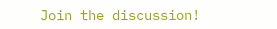Join the discussion!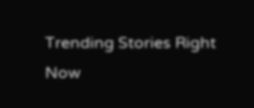Trending Stories Right Now